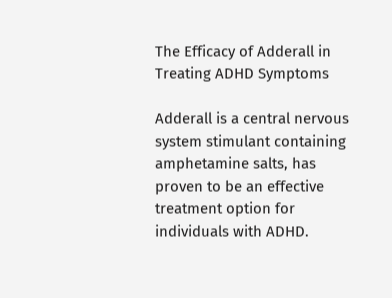The Efficacy of Adderall in Treating ADHD Symptoms

Adderall is a central nervous system stimulant containing amphetamine salts, has proven to be an effective treatment option for individuals with ADHD.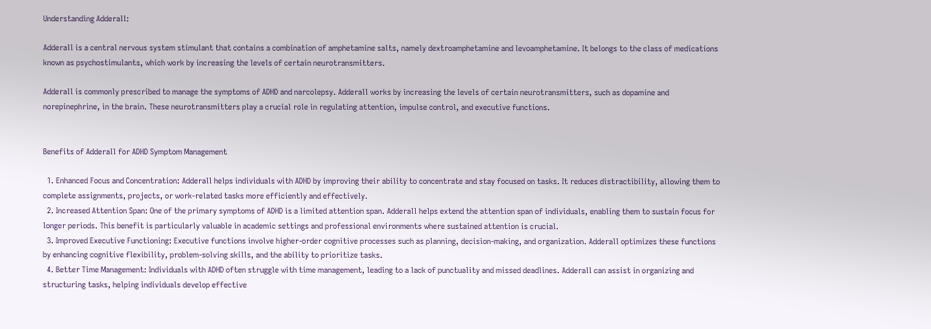Understanding Adderall:

Adderall is a central nervous system stimulant that contains a combination of amphetamine salts, namely dextroamphetamine and levoamphetamine. It belongs to the class of medications known as psychostimulants, which work by increasing the levels of certain neurotransmitters.

Adderall is commonly prescribed to manage the symptoms of ADHD and narcolepsy. Adderall works by increasing the levels of certain neurotransmitters, such as dopamine and norepinephrine, in the brain. These neurotransmitters play a crucial role in regulating attention, impulse control, and executive functions.


Benefits of Adderall for ADHD Symptom Management

  1. Enhanced Focus and Concentration: Adderall helps individuals with ADHD by improving their ability to concentrate and stay focused on tasks. It reduces distractibility, allowing them to complete assignments, projects, or work-related tasks more efficiently and effectively.
  2. Increased Attention Span: One of the primary symptoms of ADHD is a limited attention span. Adderall helps extend the attention span of individuals, enabling them to sustain focus for longer periods. This benefit is particularly valuable in academic settings and professional environments where sustained attention is crucial.
  3. Improved Executive Functioning: Executive functions involve higher-order cognitive processes such as planning, decision-making, and organization. Adderall optimizes these functions by enhancing cognitive flexibility, problem-solving skills, and the ability to prioritize tasks.
  4. Better Time Management: Individuals with ADHD often struggle with time management, leading to a lack of punctuality and missed deadlines. Adderall can assist in organizing and structuring tasks, helping individuals develop effective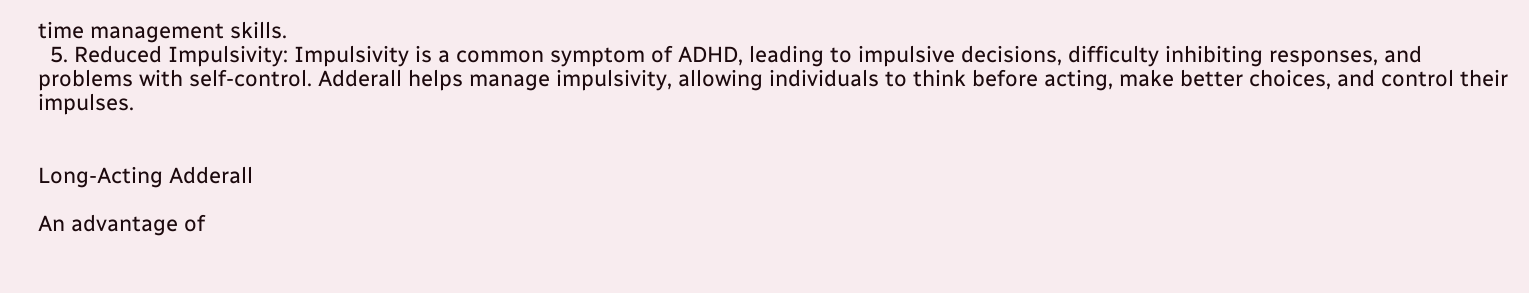time management skills.
  5. Reduced Impulsivity: Impulsivity is a common symptom of ADHD, leading to impulsive decisions, difficulty inhibiting responses, and problems with self-control. Adderall helps manage impulsivity, allowing individuals to think before acting, make better choices, and control their impulses.


Long-Acting Adderall

An advantage of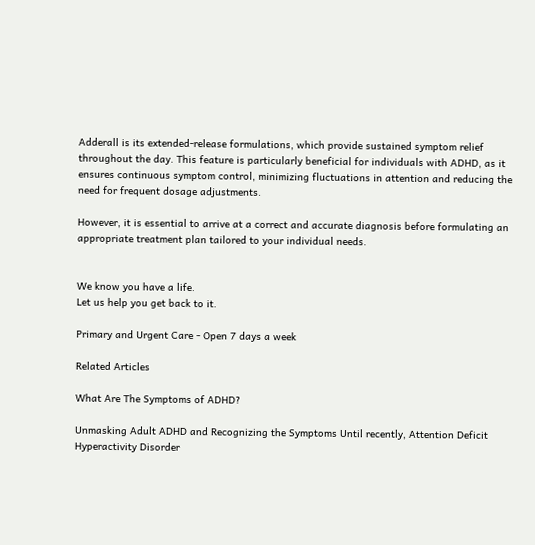Adderall is its extended-release formulations, which provide sustained symptom relief throughout the day. This feature is particularly beneficial for individuals with ADHD, as it ensures continuous symptom control, minimizing fluctuations in attention and reducing the need for frequent dosage adjustments.

However, it is essential to arrive at a correct and accurate diagnosis before formulating an appropriate treatment plan tailored to your individual needs.


We know you have a life.
Let us help you get back to it.

Primary and Urgent Care - Open 7 days a week

Related Articles

What Are The Symptoms of ADHD?

Unmasking Adult ADHD and Recognizing the Symptoms Until recently, Attention Deficit Hyperactivity Disorder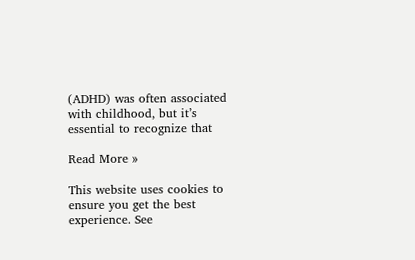(ADHD) was often associated with childhood, but it’s essential to recognize that

Read More »

This website uses cookies to ensure you get the best experience. See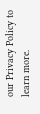our Privacy Policy to learn more.